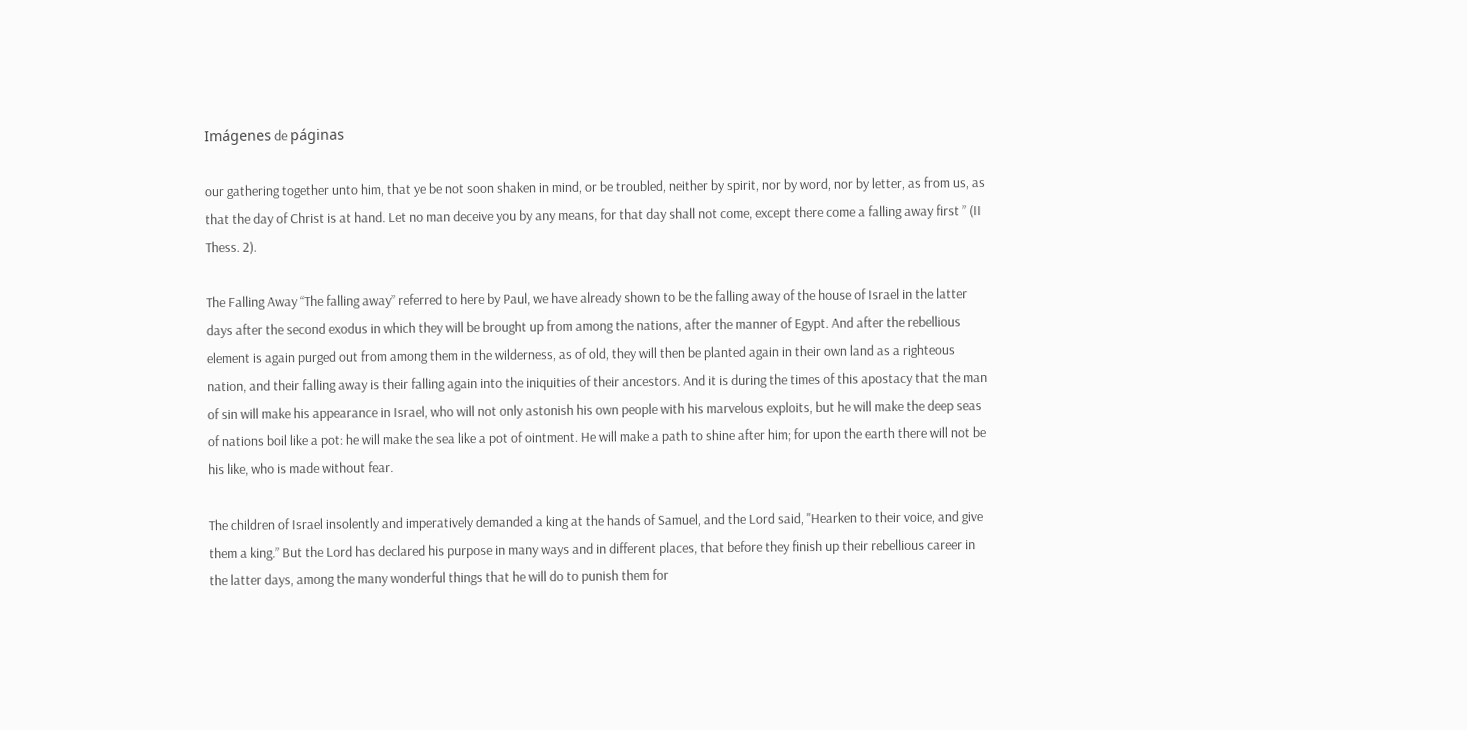Imágenes de páginas

our gathering together unto him, that ye be not soon shaken in mind, or be troubled, neither by spirit, nor by word, nor by letter, as from us, as that the day of Christ is at hand. Let no man deceive you by any means, for that day shall not come, except there come a falling away first ” (II Thess. 2).

The Falling Away “The falling away” referred to here by Paul, we have already shown to be the falling away of the house of Israel in the latter days after the second exodus in which they will be brought up from among the nations, after the manner of Egypt. And after the rebellious element is again purged out from among them in the wilderness, as of old, they will then be planted again in their own land as a righteous nation, and their falling away is their falling again into the iniquities of their ancestors. And it is during the times of this apostacy that the man of sin will make his appearance in Israel, who will not only astonish his own people with his marvelous exploits, but he will make the deep seas of nations boil like a pot: he will make the sea like a pot of ointment. He will make a path to shine after him; for upon the earth there will not be his like, who is made without fear.

The children of Israel insolently and imperatively demanded a king at the hands of Samuel, and the Lord said, "Hearken to their voice, and give them a king.” But the Lord has declared his purpose in many ways and in different places, that before they finish up their rebellious career in the latter days, among the many wonderful things that he will do to punish them for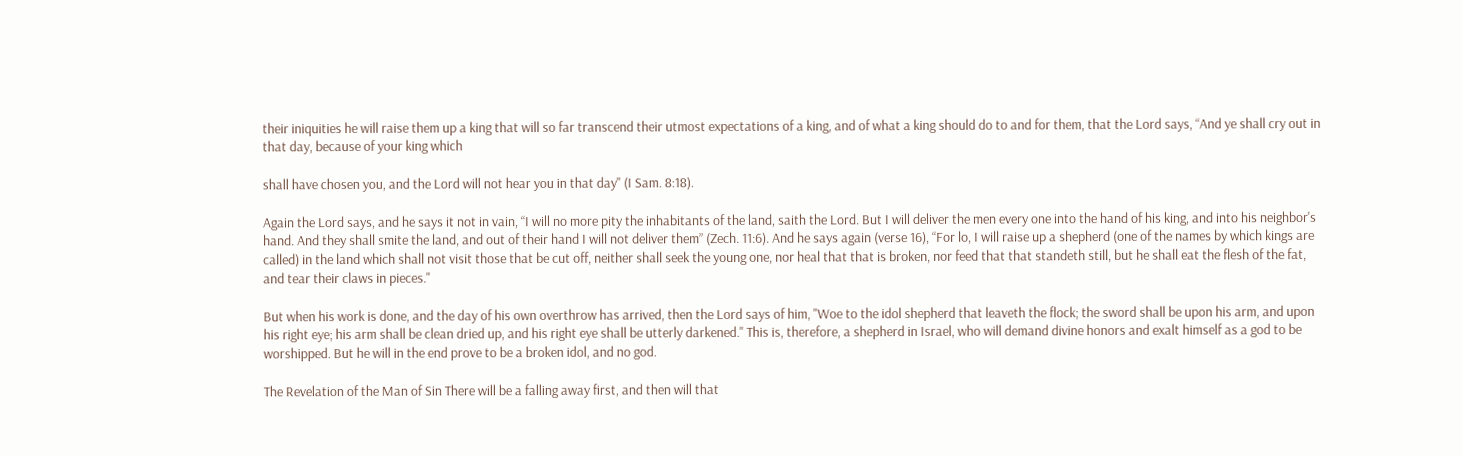their iniquities he will raise them up a king that will so far transcend their utmost expectations of a king, and of what a king should do to and for them, that the Lord says, “And ye shall cry out in that day, because of your king which

shall have chosen you, and the Lord will not hear you in that day" (I Sam. 8:18).

Again the Lord says, and he says it not in vain, “I will no more pity the inhabitants of the land, saith the Lord. But I will deliver the men every one into the hand of his king, and into his neighbor's hand. And they shall smite the land, and out of their hand I will not deliver them” (Zech. 11:6). And he says again (verse 16), “For lo, I will raise up a shepherd (one of the names by which kings are called) in the land which shall not visit those that be cut off, neither shall seek the young one, nor heal that that is broken, nor feed that that standeth still, but he shall eat the flesh of the fat, and tear their claws in pieces."

But when his work is done, and the day of his own overthrow has arrived, then the Lord says of him, "Woe to the idol shepherd that leaveth the flock; the sword shall be upon his arm, and upon his right eye; his arm shall be clean dried up, and his right eye shall be utterly darkened." This is, therefore, a shepherd in Israel, who will demand divine honors and exalt himself as a god to be worshipped. But he will in the end prove to be a broken idol, and no god.

The Revelation of the Man of Sin There will be a falling away first, and then will that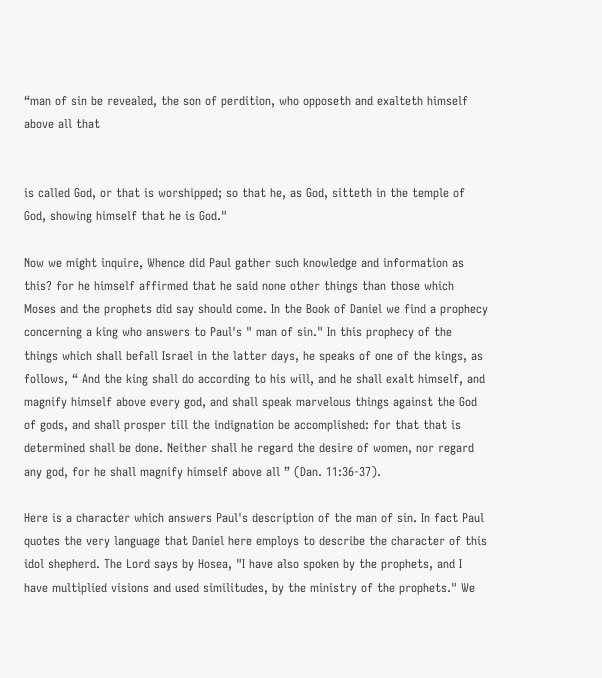“man of sin be revealed, the son of perdition, who opposeth and exalteth himself above all that


is called God, or that is worshipped; so that he, as God, sitteth in the temple of God, showing himself that he is God."

Now we might inquire, Whence did Paul gather such knowledge and information as this? for he himself affirmed that he said none other things than those which Moses and the prophets did say should come. In the Book of Daniel we find a prophecy concerning a king who answers to Paul's " man of sin." In this prophecy of the things which shall befall Israel in the latter days, he speaks of one of the kings, as follows, “ And the king shall do according to his will, and he shall exalt himself, and magnify himself above every god, and shall speak marvelous things against the God of gods, and shall prosper till the indignation be accomplished: for that that is determined shall be done. Neither shall he regard the desire of women, nor regard any god, for he shall magnify himself above all ” (Dan. 11:36-37).

Here is a character which answers Paul's description of the man of sin. In fact Paul quotes the very language that Daniel here employs to describe the character of this idol shepherd. The Lord says by Hosea, "I have also spoken by the prophets, and I have multiplied visions and used similitudes, by the ministry of the prophets." We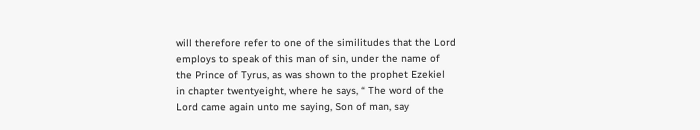will therefore refer to one of the similitudes that the Lord employs to speak of this man of sin, under the name of the Prince of Tyrus, as was shown to the prophet Ezekiel in chapter twentyeight, where he says, “ The word of the Lord came again unto me saying, Son of man, say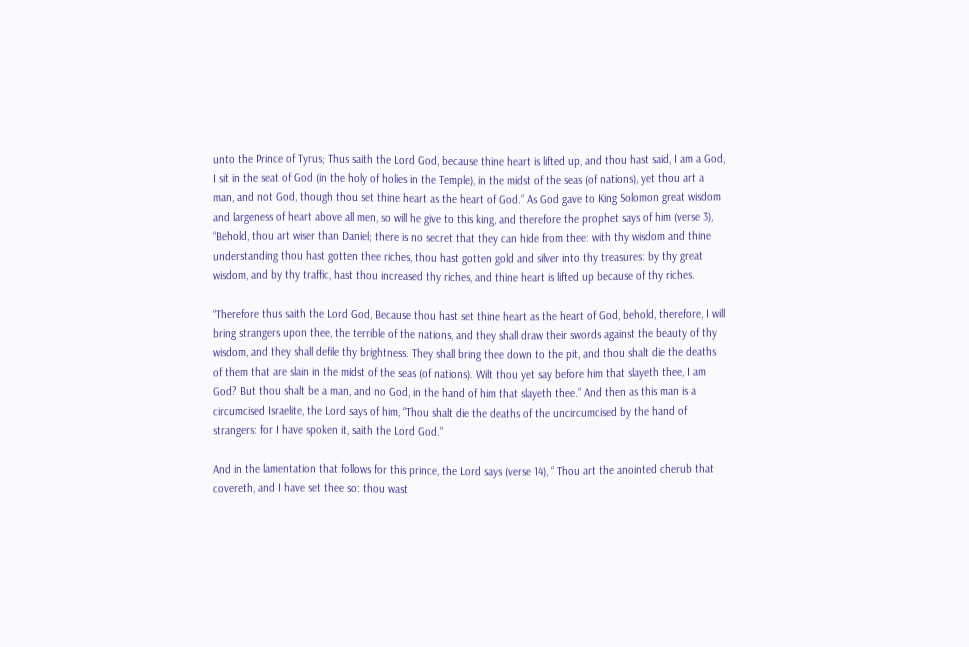unto the Prince of Tyrus; Thus saith the Lord God, because thine heart is lifted up, and thou hast said, I am a God, I sit in the seat of God (in the holy of holies in the Temple), in the midst of the seas (of nations), yet thou art a man, and not God, though thou set thine heart as the heart of God.” As God gave to King Solomon great wisdom and largeness of heart above all men, so will he give to this king, and therefore the prophet says of him (verse 3), “Behold, thou art wiser than Daniel; there is no secret that they can hide from thee: with thy wisdom and thine understanding thou hast gotten thee riches, thou hast gotten gold and silver into thy treasures: by thy great wisdom, and by thy traffic, hast thou increased thy riches, and thine heart is lifted up because of thy riches.

“Therefore thus saith the Lord God, Because thou hast set thine heart as the heart of God, behold, therefore, I will bring strangers upon thee, the terrible of the nations, and they shall draw their swords against the beauty of thy wisdom, and they shall defile thy brightness. They shall bring thee down to the pit, and thou shalt die the deaths of them that are slain in the midst of the seas (of nations). Wilt thou yet say before him that slayeth thee, I am God? But thou shalt be a man, and no God, in the hand of him that slayeth thee.” And then as this man is a circumcised Israelite, the Lord says of him, “Thou shalt die the deaths of the uncircumcised by the hand of strangers: for I have spoken it, saith the Lord God.”

And in the lamentation that follows for this prince, the Lord says (verse 14), “ Thou art the anointed cherub that covereth, and I have set thee so: thou wast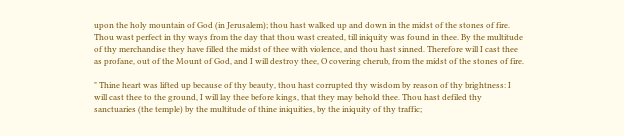upon the holy mountain of God (in Jerusalem); thou hast walked up and down in the midst of the stones of fire. Thou wast perfect in thy ways from the day that thou wast created, till iniquity was found in thee. By the multitude of thy merchandise they have filled the midst of thee with violence, and thou hast sinned. Therefore will I cast thee as profane, out of the Mount of God, and I will destroy thee, O covering cherub, from the midst of the stones of fire.

" Thine heart was lifted up because of thy beauty, thou hast corrupted thy wisdom by reason of thy brightness: I will cast thee to the ground, I will lay thee before kings, that they may behold thee. Thou hast defiled thy sanctuaries (the temple) by the multitude of thine iniquities, by the iniquity of thy traffic;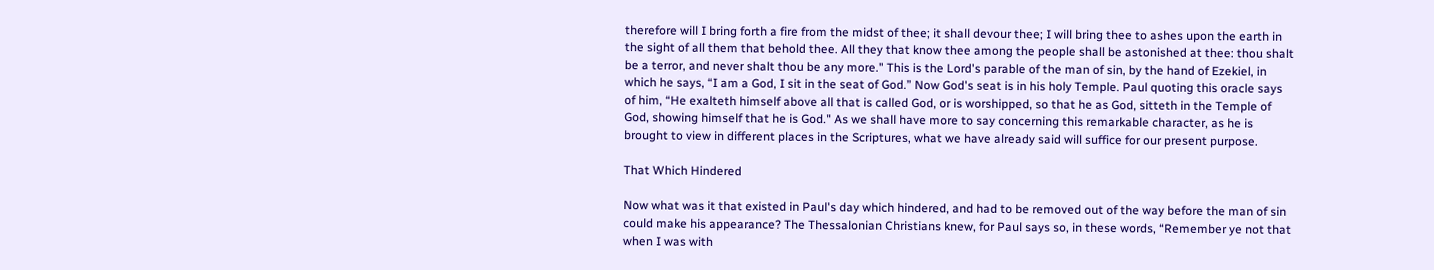therefore will I bring forth a fire from the midst of thee; it shall devour thee; I will bring thee to ashes upon the earth in the sight of all them that behold thee. All they that know thee among the people shall be astonished at thee: thou shalt be a terror, and never shalt thou be any more." This is the Lord's parable of the man of sin, by the hand of Ezekiel, in which he says, “I am a God, I sit in the seat of God.” Now God's seat is in his holy Temple. Paul quoting this oracle says of him, “He exalteth himself above all that is called God, or is worshipped, so that he as God, sitteth in the Temple of God, showing himself that he is God." As we shall have more to say concerning this remarkable character, as he is brought to view in different places in the Scriptures, what we have already said will suffice for our present purpose.

That Which Hindered

Now what was it that existed in Paul's day which hindered, and had to be removed out of the way before the man of sin could make his appearance? The Thessalonian Christians knew, for Paul says so, in these words, “Remember ye not that when I was with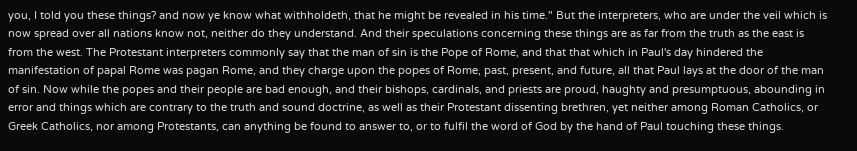you, I told you these things? and now ye know what withholdeth, that he might be revealed in his time." But the interpreters, who are under the veil which is now spread over all nations know not, neither do they understand. And their speculations concerning these things are as far from the truth as the east is from the west. The Protestant interpreters commonly say that the man of sin is the Pope of Rome, and that that which in Paul's day hindered the manifestation of papal Rome was pagan Rome, and they charge upon the popes of Rome, past, present, and future, all that Paul lays at the door of the man of sin. Now while the popes and their people are bad enough, and their bishops, cardinals, and priests are proud, haughty and presumptuous, abounding in error and things which are contrary to the truth and sound doctrine, as well as their Protestant dissenting brethren, yet neither among Roman Catholics, or Greek Catholics, nor among Protestants, can anything be found to answer to, or to fulfil the word of God by the hand of Paul touching these things.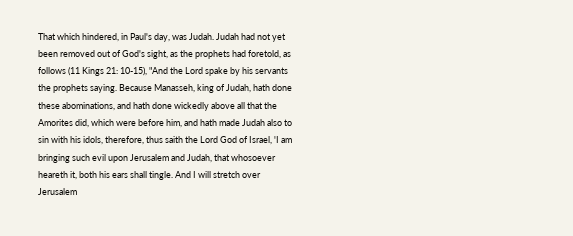That which hindered, in Paul's day, was Judah. Judah had not yet been removed out of God's sight, as the prophets had foretold, as follows (11 Kings 21: 10-15), "And the Lord spake by his servants the prophets saying. Because Manasseh, king of Judah, hath done these abominations, and hath done wickedly above all that the Amorites did, which were before him, and hath made Judah also to sin with his idols, therefore, thus saith the Lord God of Israel, 'I am bringing such evil upon Jerusalem and Judah, that whosoever heareth it, both his ears shall tingle. And I will stretch over Jerusalem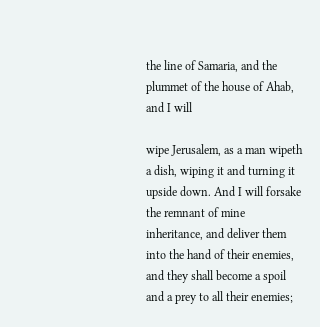the line of Samaria, and the plummet of the house of Ahab, and I will

wipe Jerusalem, as a man wipeth a dish, wiping it and turning it upside down. And I will forsake the remnant of mine inheritance, and deliver them into the hand of their enemies, and they shall become a spoil and a prey to all their enemies;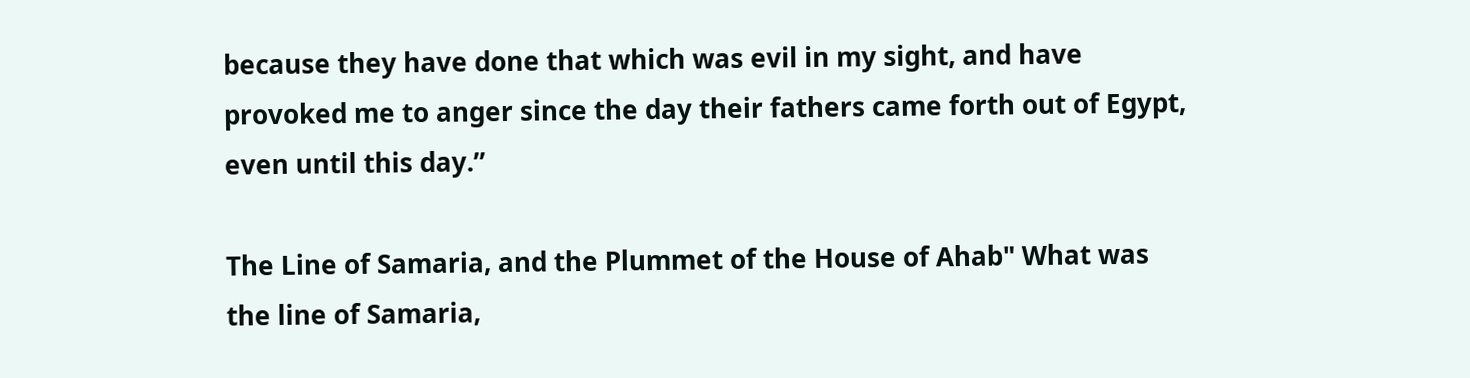because they have done that which was evil in my sight, and have provoked me to anger since the day their fathers came forth out of Egypt, even until this day.”

The Line of Samaria, and the Plummet of the House of Ahab" What was the line of Samaria,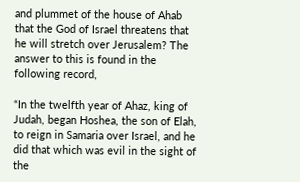and plummet of the house of Ahab that the God of Israel threatens that he will stretch over Jerusalem? The answer to this is found in the following record,

“In the twelfth year of Ahaz, king of Judah, began Hoshea, the son of Elah, to reign in Samaria over Israel, and he did that which was evil in the sight of the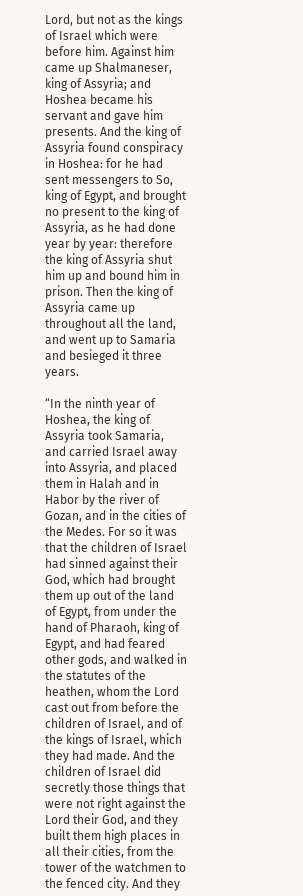Lord, but not as the kings of Israel which were before him. Against him came up Shalmaneser, king of Assyria; and Hoshea became his servant and gave him presents. And the king of Assyria found conspiracy in Hoshea: for he had sent messengers to So, king of Egypt, and brought no present to the king of Assyria, as he had done year by year: therefore the king of Assyria shut him up and bound him in prison. Then the king of Assyria came up throughout all the land, and went up to Samaria and besieged it three years.

“In the ninth year of Hoshea, the king of Assyria took Samaria, and carried Israel away into Assyria, and placed them in Halah and in Habor by the river of Gozan, and in the cities of the Medes. For so it was that the children of Israel had sinned against their God, which had brought them up out of the land of Egypt, from under the hand of Pharaoh, king of Egypt, and had feared other gods, and walked in the statutes of the heathen, whom the Lord cast out from before the children of Israel, and of the kings of Israel, which they had made. And the children of Israel did secretly those things that were not right against the Lord their God, and they built them high places in all their cities, from the tower of the watchmen to the fenced city. And they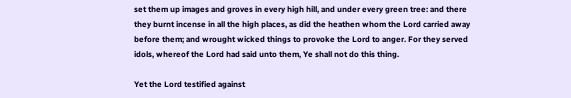set them up images and groves in every high hill, and under every green tree: and there they burnt incense in all the high places, as did the heathen whom the Lord carried away before them; and wrought wicked things to provoke the Lord to anger. For they served idols, whereof the Lord had said unto them, Ye shall not do this thing.

Yet the Lord testified against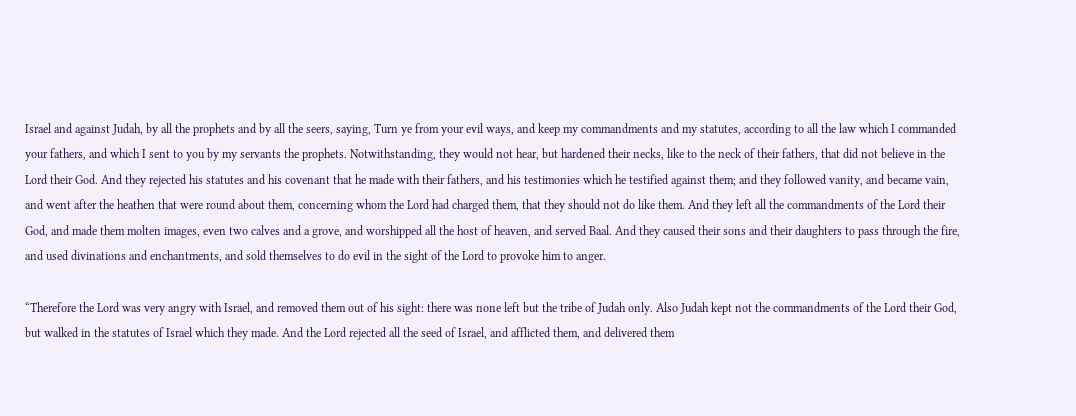Israel and against Judah, by all the prophets and by all the seers, saying, Turn ye from your evil ways, and keep my commandments and my statutes, according to all the law which I commanded your fathers, and which I sent to you by my servants the prophets. Notwithstanding, they would not hear, but hardened their necks, like to the neck of their fathers, that did not believe in the Lord their God. And they rejected his statutes and his covenant that he made with their fathers, and his testimonies which he testified against them; and they followed vanity, and became vain, and went after the heathen that were round about them, concerning whom the Lord had charged them, that they should not do like them. And they left all the commandments of the Lord their God, and made them molten images, even two calves and a grove, and worshipped all the host of heaven, and served Baal. And they caused their sons and their daughters to pass through the fire, and used divinations and enchantments, and sold themselves to do evil in the sight of the Lord to provoke him to anger.

“Therefore the Lord was very angry with Israel, and removed them out of his sight: there was none left but the tribe of Judah only. Also Judah kept not the commandments of the Lord their God, but walked in the statutes of Israel which they made. And the Lord rejected all the seed of Israel, and afflicted them, and delivered them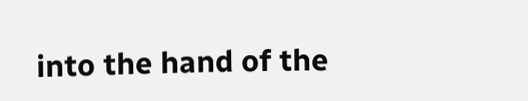into the hand of the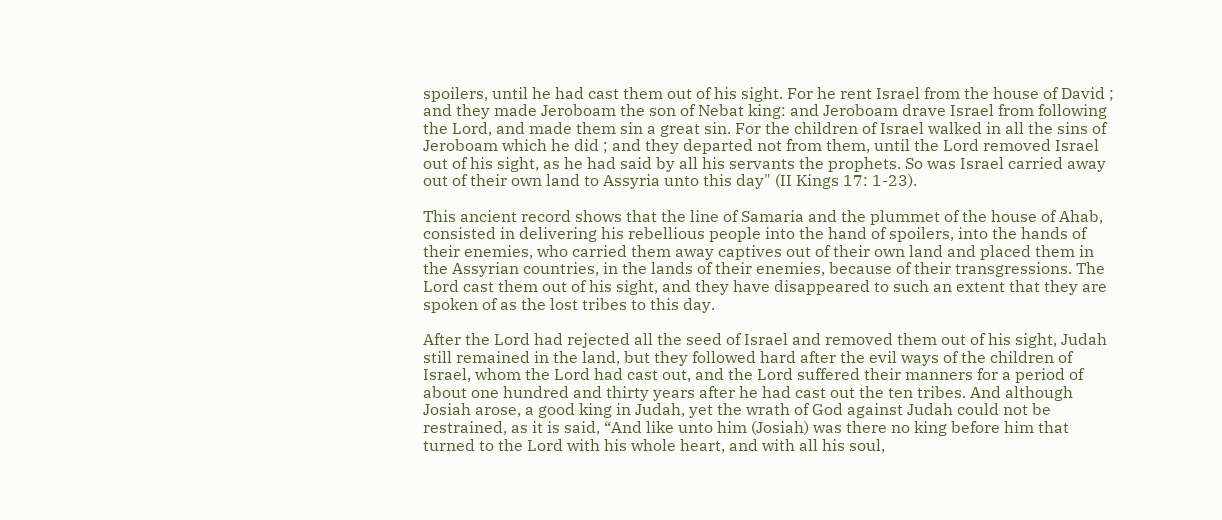spoilers, until he had cast them out of his sight. For he rent Israel from the house of David ; and they made Jeroboam the son of Nebat king: and Jeroboam drave Israel from following the Lord, and made them sin a great sin. For the children of Israel walked in all the sins of Jeroboam which he did ; and they departed not from them, until the Lord removed Israel out of his sight, as he had said by all his servants the prophets. So was Israel carried away out of their own land to Assyria unto this day" (II Kings 17: 1-23).

This ancient record shows that the line of Samaria and the plummet of the house of Ahab, consisted in delivering his rebellious people into the hand of spoilers, into the hands of their enemies, who carried them away captives out of their own land and placed them in the Assyrian countries, in the lands of their enemies, because of their transgressions. The Lord cast them out of his sight, and they have disappeared to such an extent that they are spoken of as the lost tribes to this day.

After the Lord had rejected all the seed of Israel and removed them out of his sight, Judah still remained in the land, but they followed hard after the evil ways of the children of Israel, whom the Lord had cast out, and the Lord suffered their manners for a period of about one hundred and thirty years after he had cast out the ten tribes. And although Josiah arose, a good king in Judah, yet the wrath of God against Judah could not be restrained, as it is said, “And like unto him (Josiah) was there no king before him that turned to the Lord with his whole heart, and with all his soul,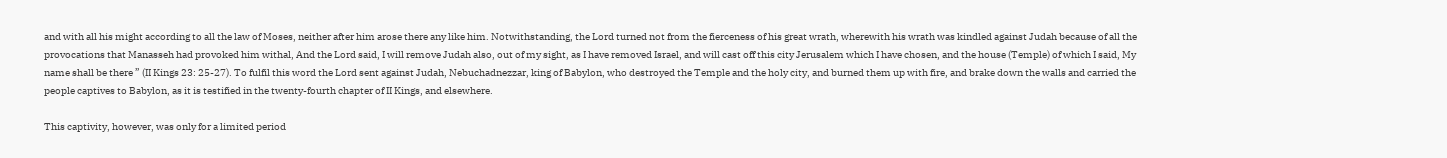and with all his might according to all the law of Moses, neither after him arose there any like him. Notwithstanding, the Lord turned not from the fierceness of his great wrath, wherewith his wrath was kindled against Judah because of all the provocations that Manasseh had provoked him withal, And the Lord said, I will remove Judah also, out of my sight, as I have removed Israel, and will cast off this city Jerusalem which I have chosen, and the house (Temple) of which I said, My name shall be there ” (II Kings 23: 25-27). To fulfil this word the Lord sent against Judah, Nebuchadnezzar, king of Babylon, who destroyed the Temple and the holy city, and burned them up with fire, and brake down the walls and carried the people captives to Babylon, as it is testified in the twenty-fourth chapter of II Kings, and elsewhere.

This captivity, however, was only for a limited period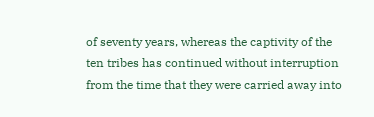of seventy years, whereas the captivity of the ten tribes has continued without interruption from the time that they were carried away into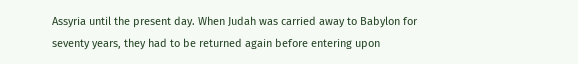Assyria until the present day. When Judah was carried away to Babylon for seventy years, they had to be returned again before entering upon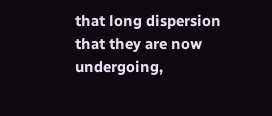that long dispersion that they are now undergoing,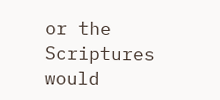or the Scriptures would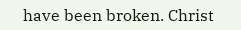have been broken. Christ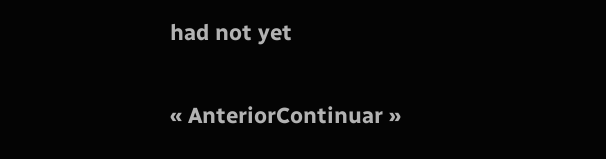had not yet

« AnteriorContinuar »